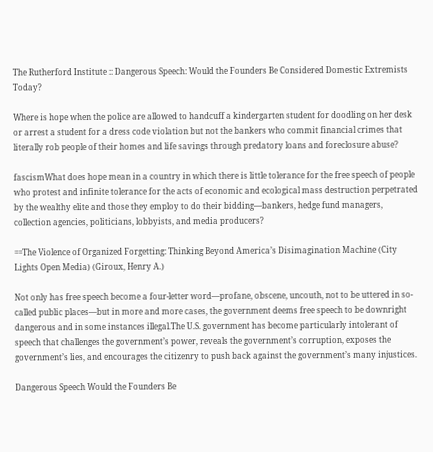The Rutherford Institute :: Dangerous Speech: Would the Founders Be Considered Domestic Extremists Today?

Where is hope when the police are allowed to handcuff a kindergarten student for doodling on her desk or arrest a student for a dress code violation but not the bankers who commit financial crimes that literally rob people of their homes and life savings through predatory loans and foreclosure abuse?

fascismWhat does hope mean in a country in which there is little tolerance for the free speech of people who protest and infinite tolerance for the acts of economic and ecological mass destruction perpetrated by the wealthy elite and those they employ to do their bidding—bankers, hedge fund managers, collection agencies, politicians, lobbyists, and media producers?

==The Violence of Organized Forgetting: Thinking Beyond America’s Disimagination Machine (City Lights Open Media) (Giroux, Henry A.)

Not only has free speech become a four-letter word—profane, obscene, uncouth, not to be uttered in so-called public places—but in more and more cases, the government deems free speech to be downright dangerous and in some instances illegal.The U.S. government has become particularly intolerant of speech that challenges the government’s power, reveals the government’s corruption, exposes the government’s lies, and encourages the citizenry to push back against the government’s many injustices.

Dangerous Speech Would the Founders Be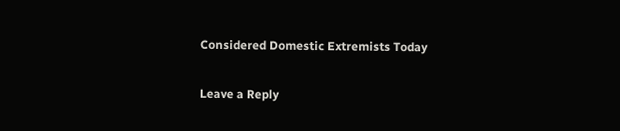Considered Domestic Extremists Today

Leave a Reply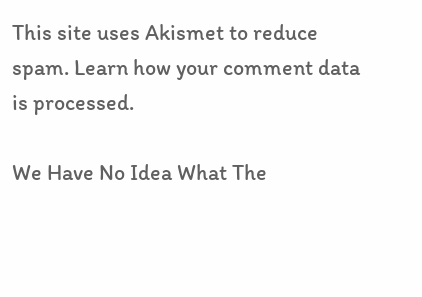This site uses Akismet to reduce spam. Learn how your comment data is processed.

We Have No Idea What The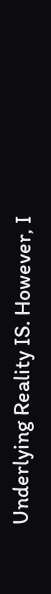Underlying Reality IS. However, I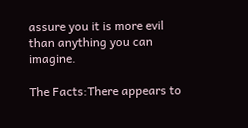assure you it is more evil than anything you can imagine.

The Facts:There appears to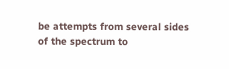be attempts from several sides of the spectrum to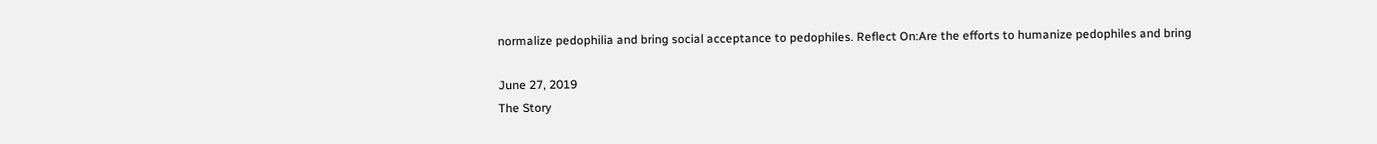normalize pedophilia and bring social acceptance to pedophiles. Reflect On:Are the efforts to humanize pedophiles and bring

June 27, 2019
The Story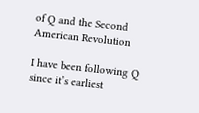of Q and the Second American Revolution

I have been following Q since it’s earliest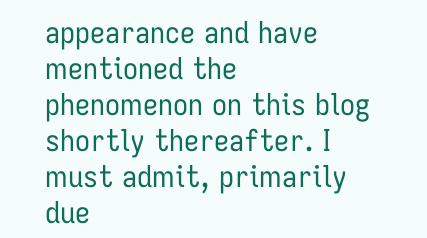appearance and have mentioned the phenomenon on this blog shortly thereafter. I must admit, primarily due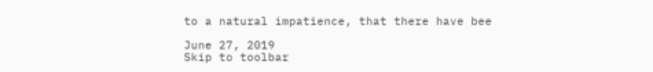to a natural impatience, that there have bee

June 27, 2019
Skip to toolbar